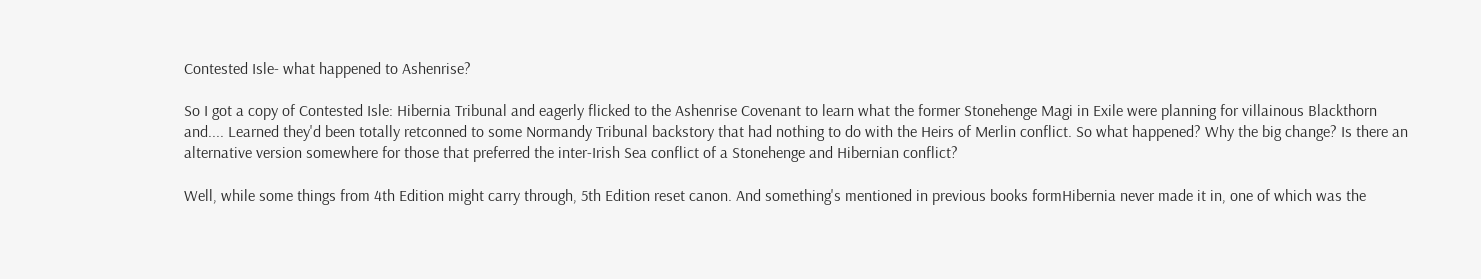Contested Isle- what happened to Ashenrise?

So I got a copy of Contested Isle: Hibernia Tribunal and eagerly flicked to the Ashenrise Covenant to learn what the former Stonehenge Magi in Exile were planning for villainous Blackthorn and.... Learned they'd been totally retconned to some Normandy Tribunal backstory that had nothing to do with the Heirs of Merlin conflict. So what happened? Why the big change? Is there an alternative version somewhere for those that preferred the inter-Irish Sea conflict of a Stonehenge and Hibernian conflict?

Well, while some things from 4th Edition might carry through, 5th Edition reset canon. And something's mentioned in previous books formHibernia never made it in, one of which was the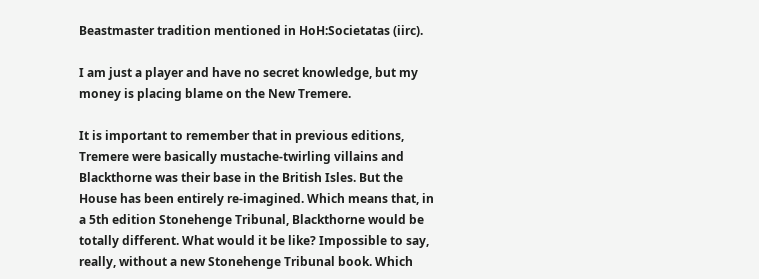Beastmaster tradition mentioned in HoH:Societatas (iirc).

I am just a player and have no secret knowledge, but my money is placing blame on the New Tremere.

It is important to remember that in previous editions, Tremere were basically mustache-twirling villains and Blackthorne was their base in the British Isles. But the House has been entirely re-imagined. Which means that, in a 5th edition Stonehenge Tribunal, Blackthorne would be totally different. What would it be like? Impossible to say, really, without a new Stonehenge Tribunal book. Which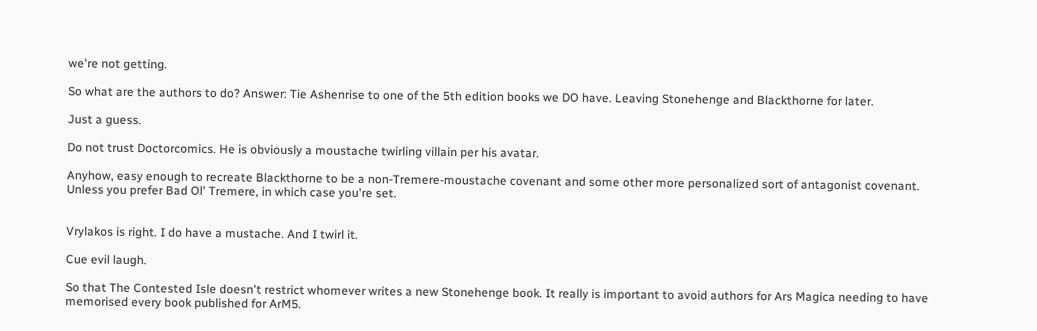we're not getting.

So what are the authors to do? Answer: Tie Ashenrise to one of the 5th edition books we DO have. Leaving Stonehenge and Blackthorne for later.

Just a guess.

Do not trust Doctorcomics. He is obviously a moustache twirling villain per his avatar.

Anyhow, easy enough to recreate Blackthorne to be a non-Tremere-moustache covenant and some other more personalized sort of antagonist covenant. Unless you prefer Bad Ol' Tremere, in which case you're set.


Vrylakos is right. I do have a mustache. And I twirl it.

Cue evil laugh.

So that The Contested Isle doesn't restrict whomever writes a new Stonehenge book. It really is important to avoid authors for Ars Magica needing to have memorised every book published for ArM5.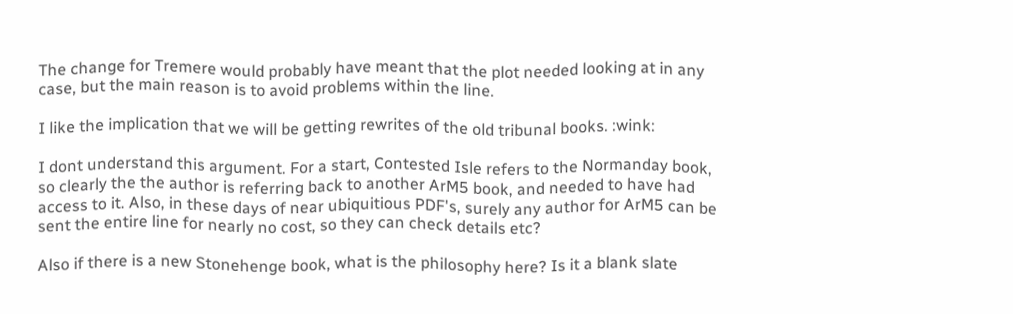The change for Tremere would probably have meant that the plot needed looking at in any case, but the main reason is to avoid problems within the line.

I like the implication that we will be getting rewrites of the old tribunal books. :wink:

I dont understand this argument. For a start, Contested Isle refers to the Normanday book, so clearly the the author is referring back to another ArM5 book, and needed to have had access to it. Also, in these days of near ubiquitious PDF's, surely any author for ArM5 can be sent the entire line for nearly no cost, so they can check details etc?

Also if there is a new Stonehenge book, what is the philosophy here? Is it a blank slate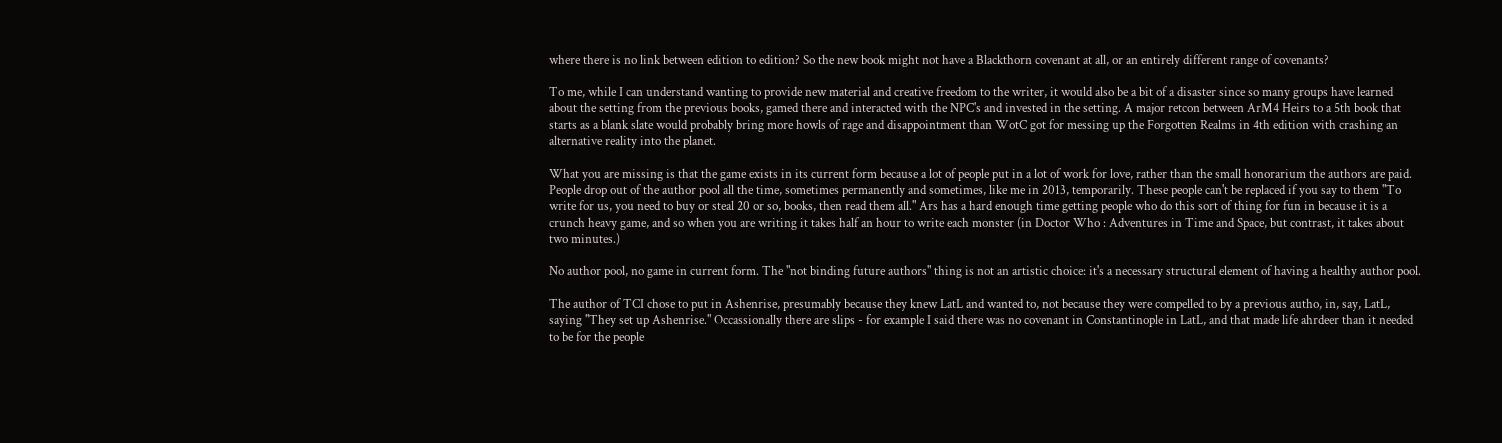where there is no link between edition to edition? So the new book might not have a Blackthorn covenant at all, or an entirely different range of covenants?

To me, while I can understand wanting to provide new material and creative freedom to the writer, it would also be a bit of a disaster since so many groups have learned about the setting from the previous books, gamed there and interacted with the NPC's and invested in the setting. A major retcon between ArM4 Heirs to a 5th book that starts as a blank slate would probably bring more howls of rage and disappointment than WotC got for messing up the Forgotten Realms in 4th edition with crashing an alternative reality into the planet.

What you are missing is that the game exists in its current form because a lot of people put in a lot of work for love, rather than the small honorarium the authors are paid. People drop out of the author pool all the time, sometimes permanently and sometimes, like me in 2013, temporarily. These people can't be replaced if you say to them "To write for us, you need to buy or steal 20 or so, books, then read them all." Ars has a hard enough time getting people who do this sort of thing for fun in because it is a crunch heavy game, and so when you are writing it takes half an hour to write each monster (in Doctor Who : Adventures in Time and Space, but contrast, it takes about two minutes.)

No author pool, no game in current form. The "not binding future authors" thing is not an artistic choice: it's a necessary structural element of having a healthy author pool.

The author of TCI chose to put in Ashenrise, presumably because they knew LatL and wanted to, not because they were compelled to by a previous autho, in, say, LatL, saying "They set up Ashenrise." Occassionally there are slips - for example I said there was no covenant in Constantinople in LatL, and that made life ahrdeer than it needed to be for the people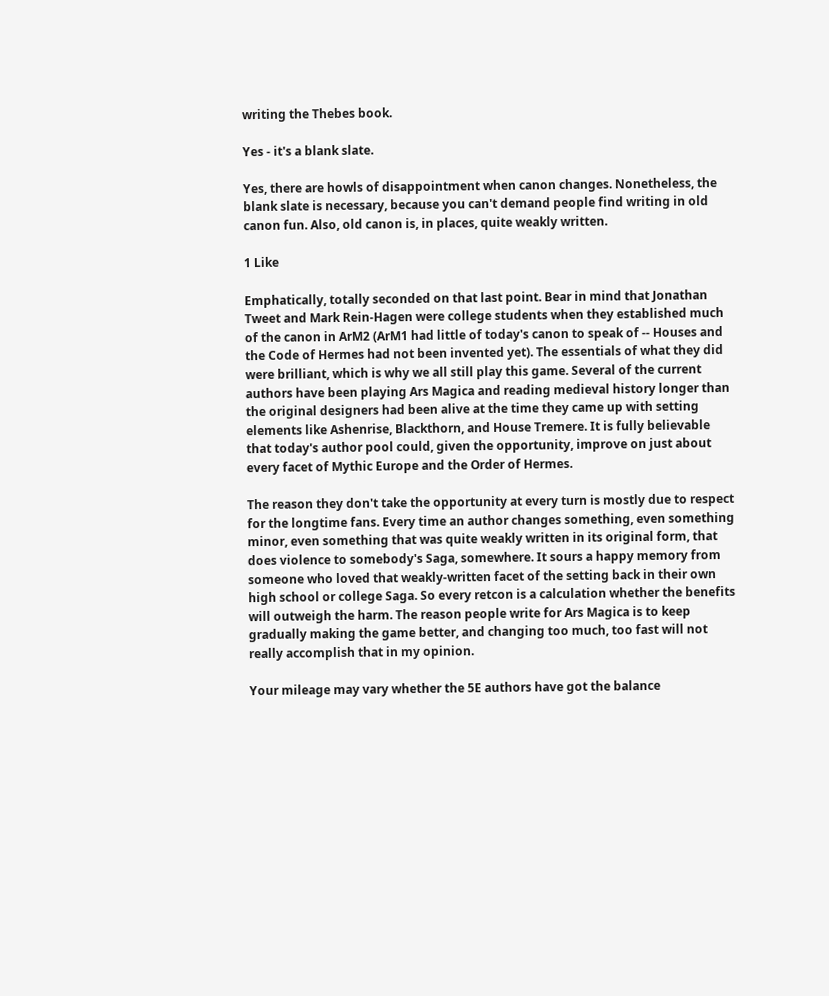writing the Thebes book.

Yes - it's a blank slate.

Yes, there are howls of disappointment when canon changes. Nonetheless, the blank slate is necessary, because you can't demand people find writing in old canon fun. Also, old canon is, in places, quite weakly written.

1 Like

Emphatically, totally seconded on that last point. Bear in mind that Jonathan Tweet and Mark Rein-Hagen were college students when they established much of the canon in ArM2 (ArM1 had little of today's canon to speak of -- Houses and the Code of Hermes had not been invented yet). The essentials of what they did were brilliant, which is why we all still play this game. Several of the current authors have been playing Ars Magica and reading medieval history longer than the original designers had been alive at the time they came up with setting elements like Ashenrise, Blackthorn, and House Tremere. It is fully believable that today's author pool could, given the opportunity, improve on just about every facet of Mythic Europe and the Order of Hermes.

The reason they don't take the opportunity at every turn is mostly due to respect for the longtime fans. Every time an author changes something, even something minor, even something that was quite weakly written in its original form, that does violence to somebody's Saga, somewhere. It sours a happy memory from someone who loved that weakly-written facet of the setting back in their own high school or college Saga. So every retcon is a calculation whether the benefits will outweigh the harm. The reason people write for Ars Magica is to keep gradually making the game better, and changing too much, too fast will not really accomplish that in my opinion.

Your mileage may vary whether the 5E authors have got the balance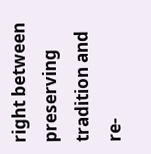right between preserving tradition and re-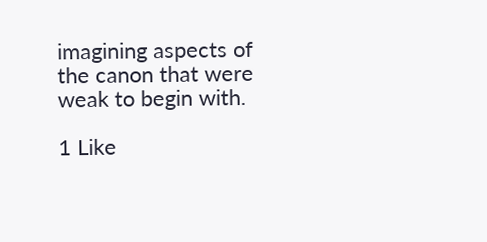imagining aspects of the canon that were weak to begin with.

1 Like